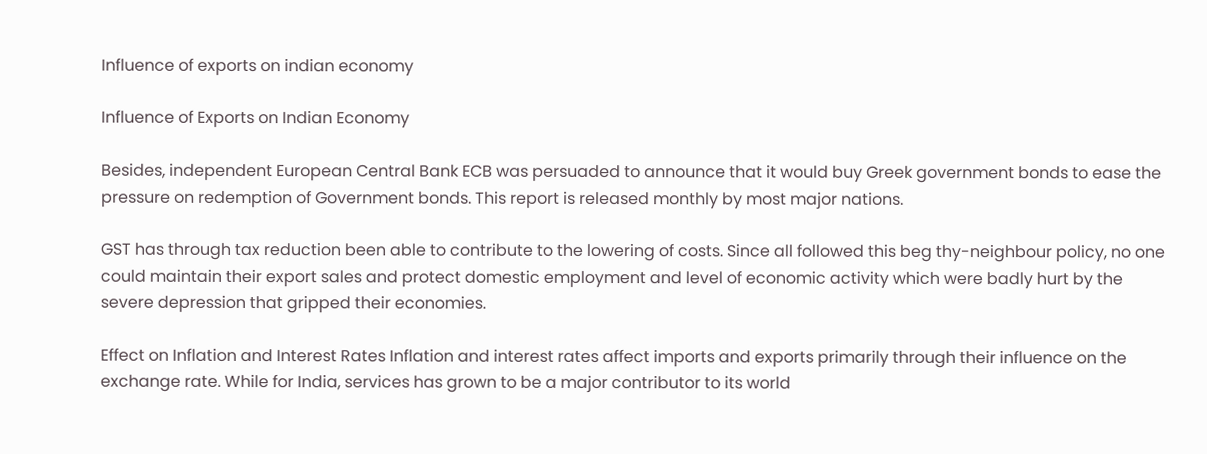Influence of exports on indian economy

Influence of Exports on Indian Economy

Besides, independent European Central Bank ECB was persuaded to announce that it would buy Greek government bonds to ease the pressure on redemption of Government bonds. This report is released monthly by most major nations.

GST has through tax reduction been able to contribute to the lowering of costs. Since all followed this beg thy-neighbour policy, no one could maintain their export sales and protect domestic employment and level of economic activity which were badly hurt by the severe depression that gripped their economies.

Effect on Inflation and Interest Rates Inflation and interest rates affect imports and exports primarily through their influence on the exchange rate. While for India, services has grown to be a major contributor to its world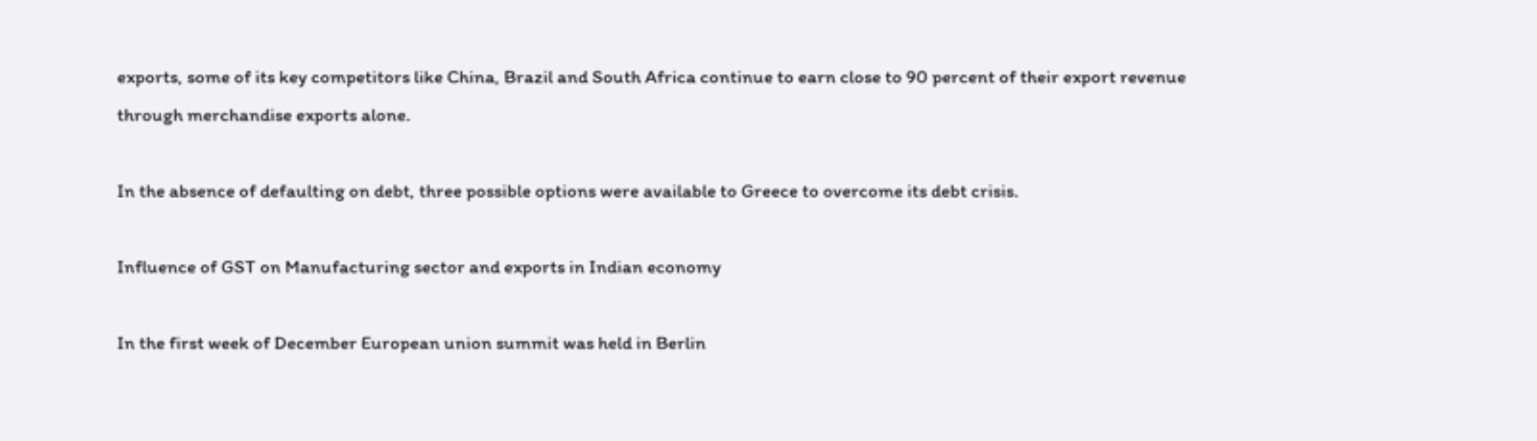exports, some of its key competitors like China, Brazil and South Africa continue to earn close to 90 percent of their export revenue through merchandise exports alone.

In the absence of defaulting on debt, three possible options were available to Greece to overcome its debt crisis.

Influence of GST on Manufacturing sector and exports in Indian economy

In the first week of December European union summit was held in Berlin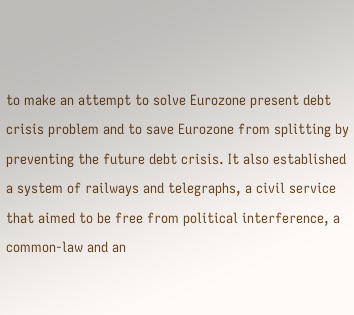to make an attempt to solve Eurozone present debt crisis problem and to save Eurozone from splitting by preventing the future debt crisis. It also established a system of railways and telegraphs, a civil service that aimed to be free from political interference, a common-law and an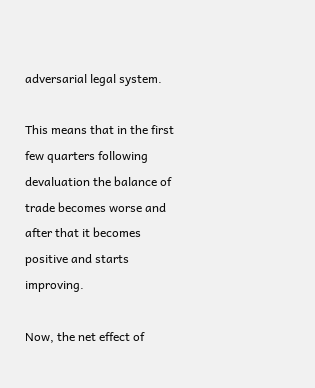adversarial legal system.

This means that in the first few quarters following devaluation the balance of trade becomes worse and after that it becomes positive and starts improving.

Now, the net effect of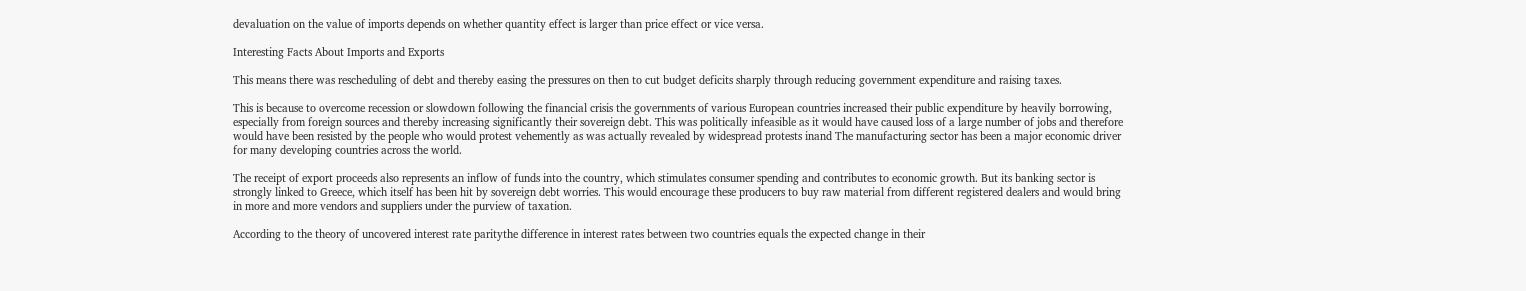devaluation on the value of imports depends on whether quantity effect is larger than price effect or vice versa.

Interesting Facts About Imports and Exports

This means there was rescheduling of debt and thereby easing the pressures on then to cut budget deficits sharply through reducing government expenditure and raising taxes.

This is because to overcome recession or slowdown following the financial crisis the governments of various European countries increased their public expenditure by heavily borrowing, especially from foreign sources and thereby increasing significantly their sovereign debt. This was politically infeasible as it would have caused loss of a large number of jobs and therefore would have been resisted by the people who would protest vehemently as was actually revealed by widespread protests inand The manufacturing sector has been a major economic driver for many developing countries across the world.

The receipt of export proceeds also represents an inflow of funds into the country, which stimulates consumer spending and contributes to economic growth. But its banking sector is strongly linked to Greece, which itself has been hit by sovereign debt worries. This would encourage these producers to buy raw material from different registered dealers and would bring in more and more vendors and suppliers under the purview of taxation.

According to the theory of uncovered interest rate paritythe difference in interest rates between two countries equals the expected change in their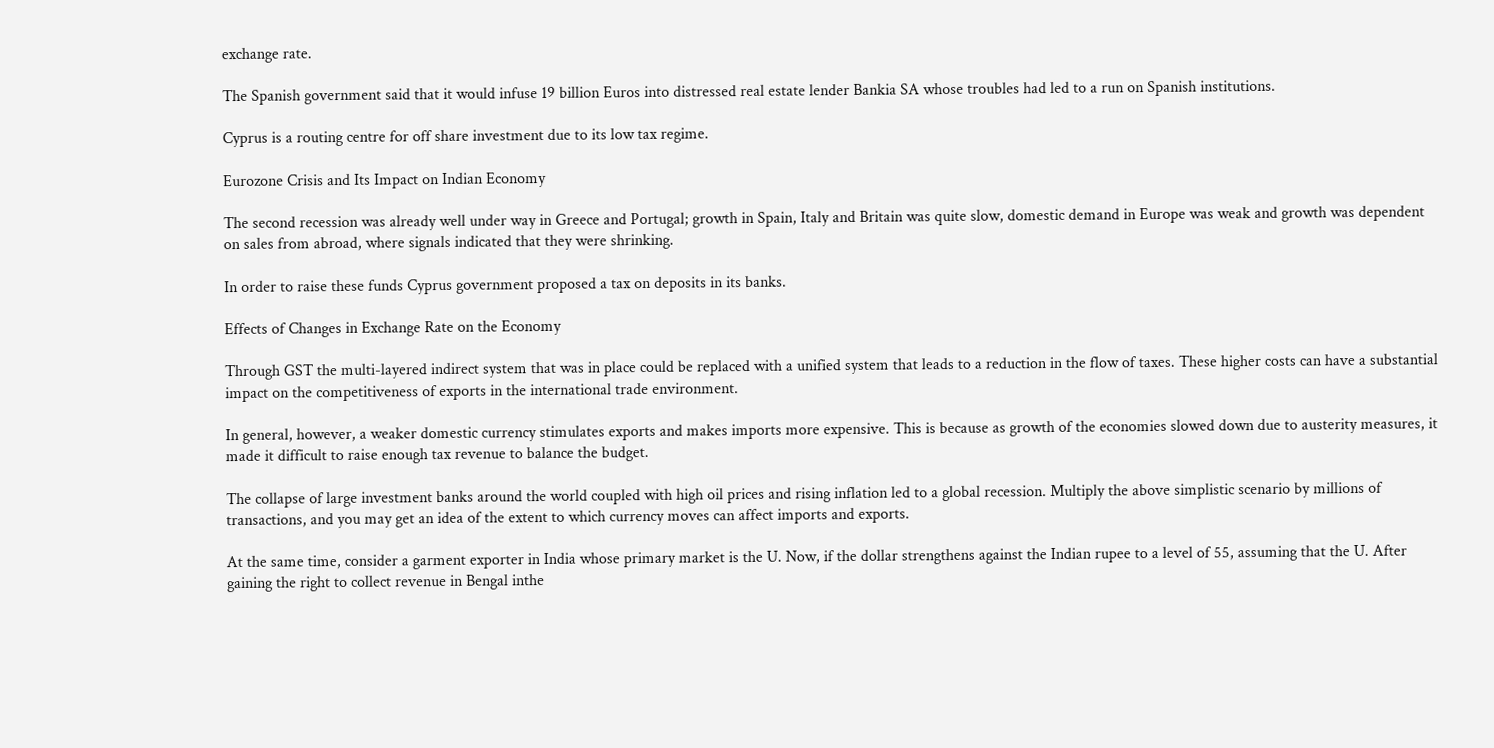exchange rate.

The Spanish government said that it would infuse 19 billion Euros into distressed real estate lender Bankia SA whose troubles had led to a run on Spanish institutions.

Cyprus is a routing centre for off share investment due to its low tax regime.

Eurozone Crisis and Its Impact on Indian Economy

The second recession was already well under way in Greece and Portugal; growth in Spain, Italy and Britain was quite slow, domestic demand in Europe was weak and growth was dependent on sales from abroad, where signals indicated that they were shrinking.

In order to raise these funds Cyprus government proposed a tax on deposits in its banks.

Effects of Changes in Exchange Rate on the Economy

Through GST the multi-layered indirect system that was in place could be replaced with a unified system that leads to a reduction in the flow of taxes. These higher costs can have a substantial impact on the competitiveness of exports in the international trade environment.

In general, however, a weaker domestic currency stimulates exports and makes imports more expensive. This is because as growth of the economies slowed down due to austerity measures, it made it difficult to raise enough tax revenue to balance the budget.

The collapse of large investment banks around the world coupled with high oil prices and rising inflation led to a global recession. Multiply the above simplistic scenario by millions of transactions, and you may get an idea of the extent to which currency moves can affect imports and exports.

At the same time, consider a garment exporter in India whose primary market is the U. Now, if the dollar strengthens against the Indian rupee to a level of 55, assuming that the U. After gaining the right to collect revenue in Bengal inthe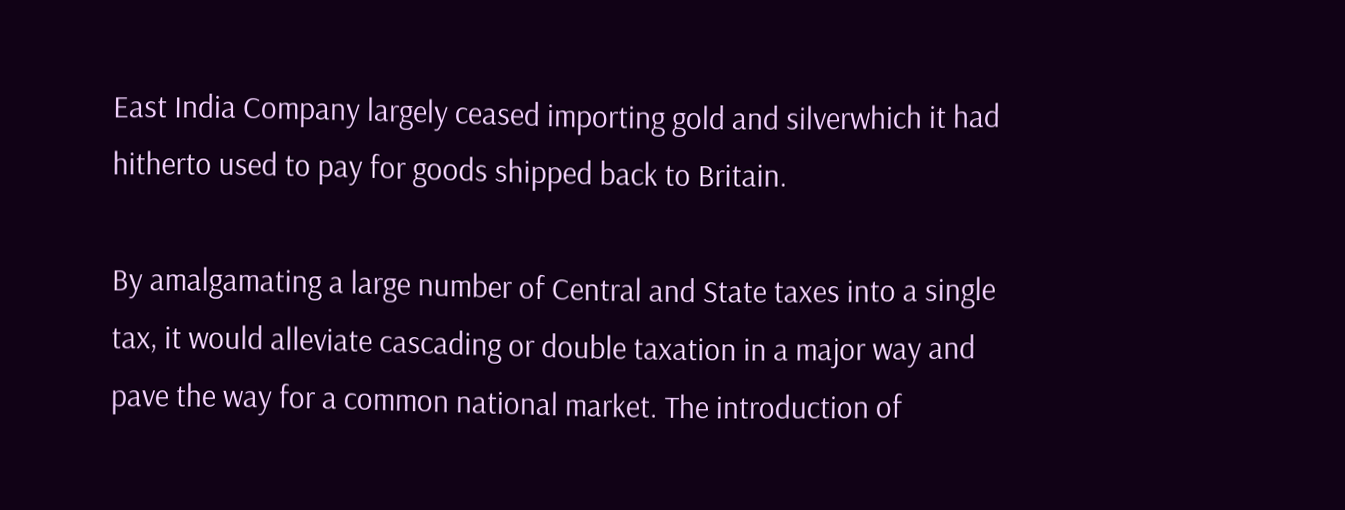East India Company largely ceased importing gold and silverwhich it had hitherto used to pay for goods shipped back to Britain.

By amalgamating a large number of Central and State taxes into a single tax, it would alleviate cascading or double taxation in a major way and pave the way for a common national market. The introduction of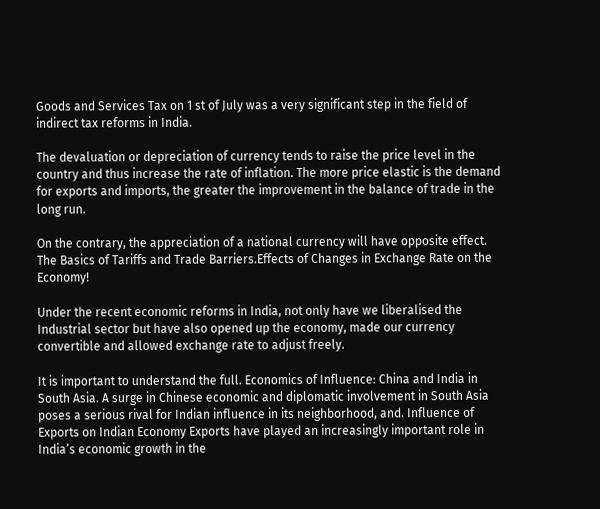Goods and Services Tax on 1 st of July was a very significant step in the field of indirect tax reforms in India.

The devaluation or depreciation of currency tends to raise the price level in the country and thus increase the rate of inflation. The more price elastic is the demand for exports and imports, the greater the improvement in the balance of trade in the long run.

On the contrary, the appreciation of a national currency will have opposite effect. The Basics of Tariffs and Trade Barriers.Effects of Changes in Exchange Rate on the Economy!

Under the recent economic reforms in India, not only have we liberalised the Industrial sector but have also opened up the economy, made our currency convertible and allowed exchange rate to adjust freely.

It is important to understand the full. Economics of Influence: China and India in South Asia. A surge in Chinese economic and diplomatic involvement in South Asia poses a serious rival for Indian influence in its neighborhood, and. Influence of Exports on Indian Economy Exports have played an increasingly important role in India’s economic growth in the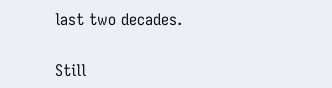last two decades.

Still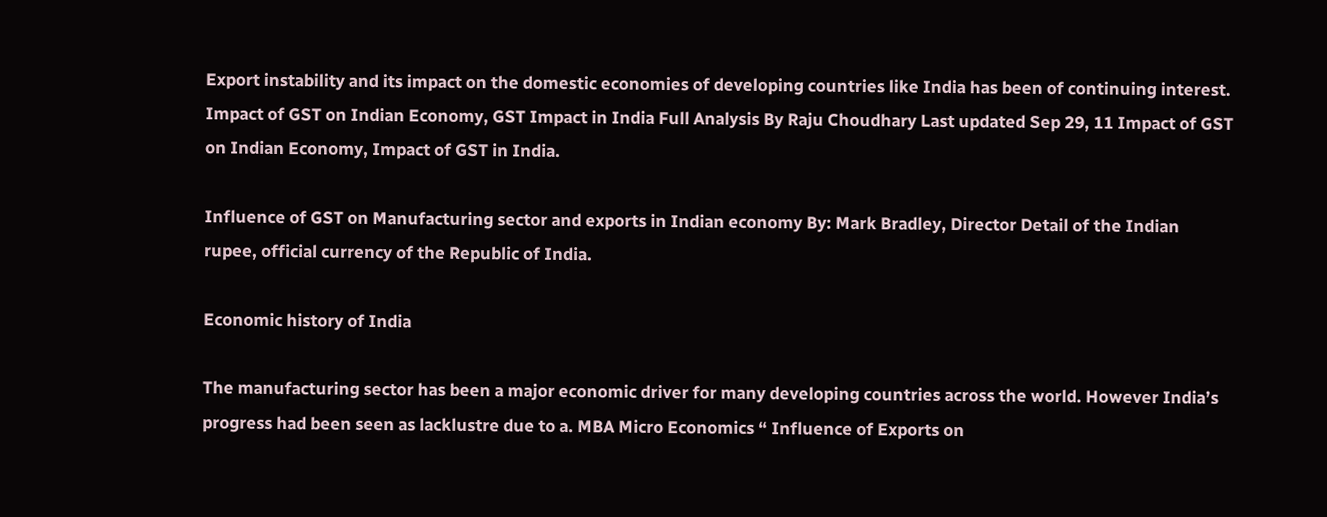Export instability and its impact on the domestic economies of developing countries like India has been of continuing interest. Impact of GST on Indian Economy, GST Impact in India Full Analysis By Raju Choudhary Last updated Sep 29, 11 Impact of GST on Indian Economy, Impact of GST in India.

Influence of GST on Manufacturing sector and exports in Indian economy By: Mark Bradley, Director Detail of the Indian rupee, official currency of the Republic of India.

Economic history of India

The manufacturing sector has been a major economic driver for many developing countries across the world. However India’s progress had been seen as lacklustre due to a. MBA Micro Economics “ Influence of Exports on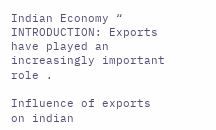Indian Economy “ INTRODUCTION: Exports have played an increasingly important role .

Influence of exports on indian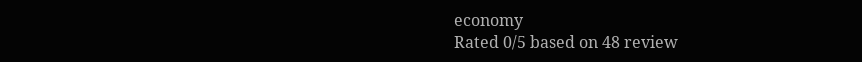economy
Rated 0/5 based on 48 review